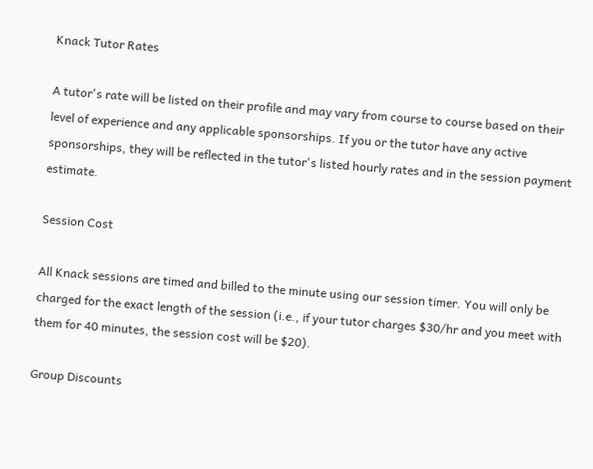Knack Tutor Rates

A tutor's rate will be listed on their profile and may vary from course to course based on their level of experience and any applicable sponsorships. If you or the tutor have any active sponsorships, they will be reflected in the tutor's listed hourly rates and in the session payment estimate.

Session Cost

All Knack sessions are timed and billed to the minute using our session timer. You will only be charged for the exact length of the session (i.e., if your tutor charges $30/hr and you meet with them for 40 minutes, the session cost will be $20).

Group Discounts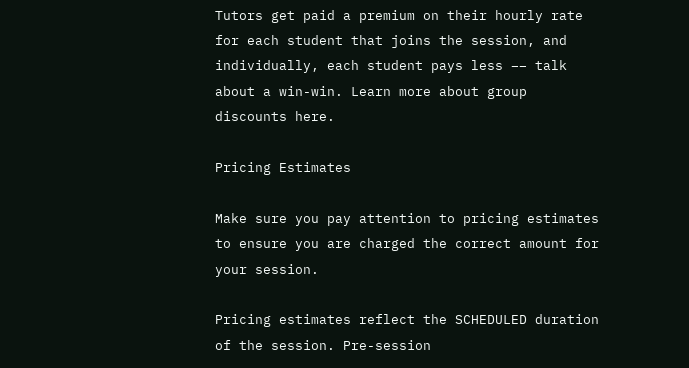Tutors get paid a premium on their hourly rate for each student that joins the session, and individually, each student pays less –– talk about a win-win. Learn more about group discounts here.

Pricing Estimates

Make sure you pay attention to pricing estimates to ensure you are charged the correct amount for your session.

Pricing estimates reflect the SCHEDULED duration of the session. Pre-session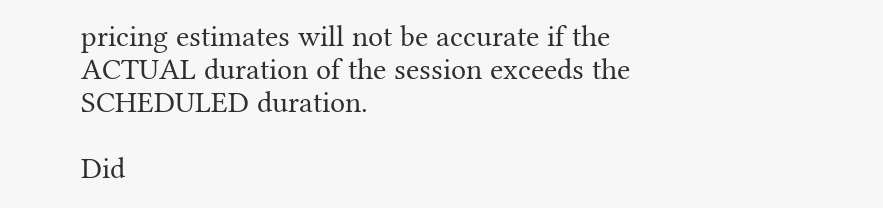pricing estimates will not be accurate if the ACTUAL duration of the session exceeds the SCHEDULED duration.

Did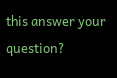this answer your question?